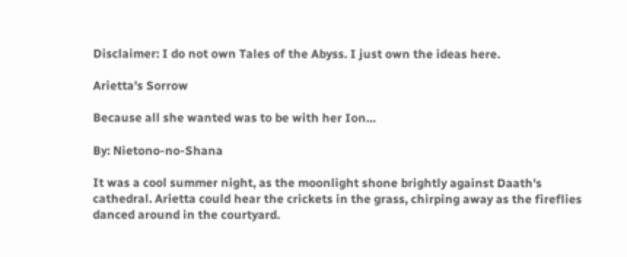Disclaimer: I do not own Tales of the Abyss. I just own the ideas here.

Arietta's Sorrow

Because all she wanted was to be with her Ion…

By: Nietono-no-Shana

It was a cool summer night, as the moonlight shone brightly against Daath's cathedral. Arietta could hear the crickets in the grass, chirping away as the fireflies danced around in the courtyard.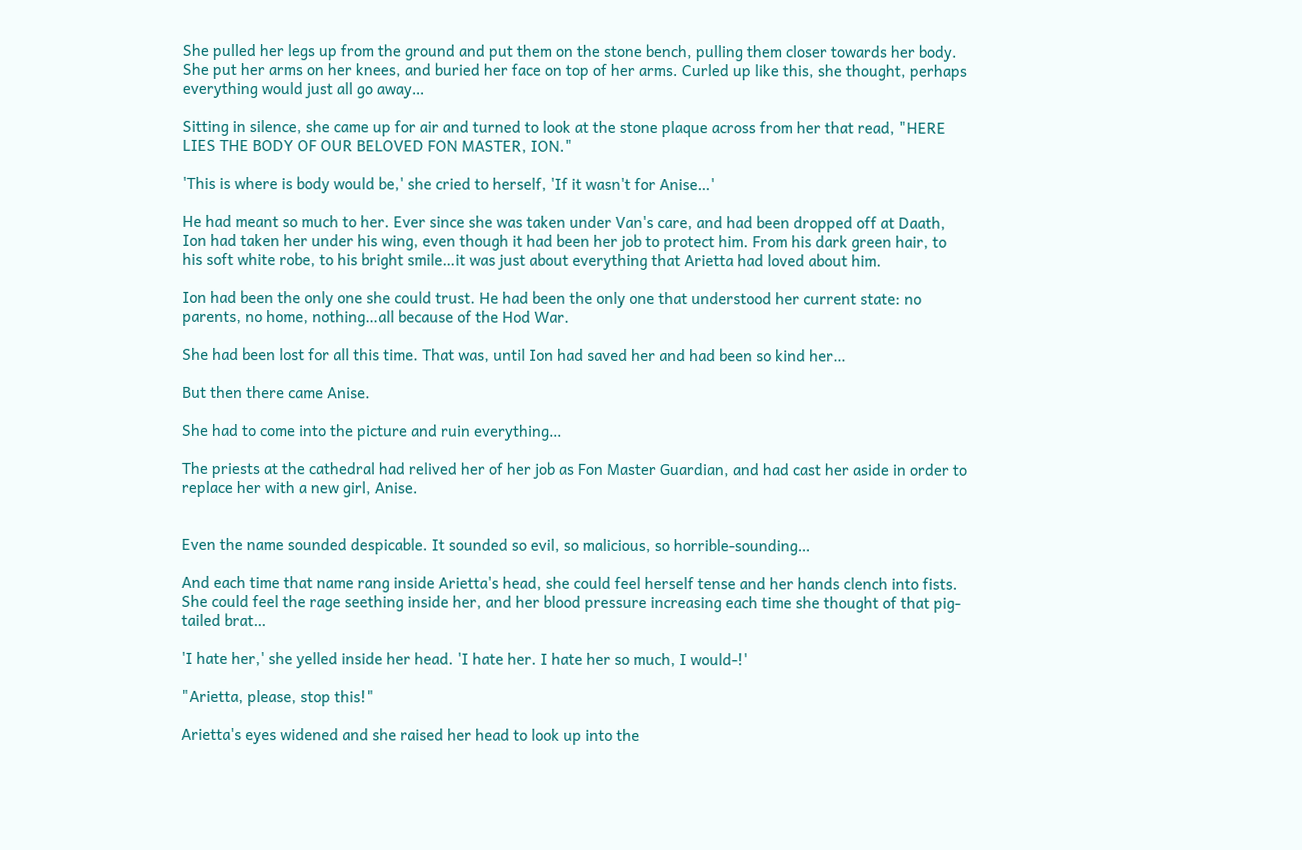She pulled her legs up from the ground and put them on the stone bench, pulling them closer towards her body. She put her arms on her knees, and buried her face on top of her arms. Curled up like this, she thought, perhaps everything would just all go away…

Sitting in silence, she came up for air and turned to look at the stone plaque across from her that read, "HERE LIES THE BODY OF OUR BELOVED FON MASTER, ION."

'This is where is body would be,' she cried to herself, 'If it wasn't for Anise…'

He had meant so much to her. Ever since she was taken under Van's care, and had been dropped off at Daath, Ion had taken her under his wing, even though it had been her job to protect him. From his dark green hair, to his soft white robe, to his bright smile…it was just about everything that Arietta had loved about him.

Ion had been the only one she could trust. He had been the only one that understood her current state: no parents, no home, nothing…all because of the Hod War.

She had been lost for all this time. That was, until Ion had saved her and had been so kind her…

But then there came Anise.

She had to come into the picture and ruin everything…

The priests at the cathedral had relived her of her job as Fon Master Guardian, and had cast her aside in order to replace her with a new girl, Anise.


Even the name sounded despicable. It sounded so evil, so malicious, so horrible-sounding…

And each time that name rang inside Arietta's head, she could feel herself tense and her hands clench into fists. She could feel the rage seething inside her, and her blood pressure increasing each time she thought of that pig-tailed brat…

'I hate her,' she yelled inside her head. 'I hate her. I hate her so much, I would-!'

"Arietta, please, stop this!"

Arietta's eyes widened and she raised her head to look up into the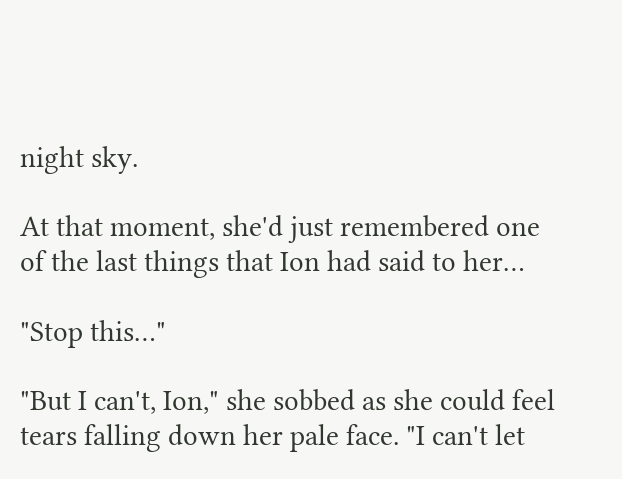night sky.

At that moment, she'd just remembered one of the last things that Ion had said to her…

"Stop this…"

"But I can't, Ion," she sobbed as she could feel tears falling down her pale face. "I can't let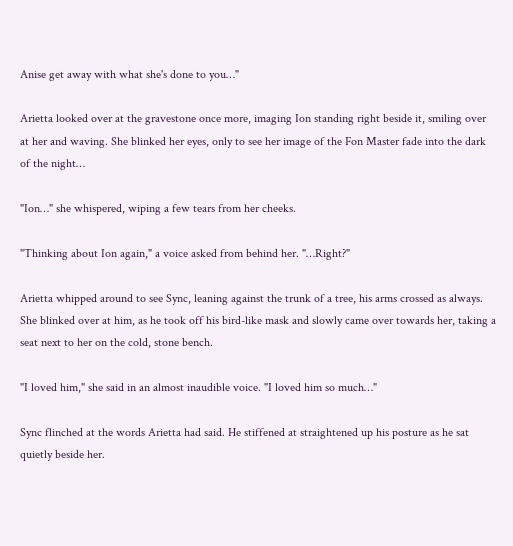Anise get away with what she's done to you…"

Arietta looked over at the gravestone once more, imaging Ion standing right beside it, smiling over at her and waving. She blinked her eyes, only to see her image of the Fon Master fade into the dark of the night…

"Ion…" she whispered, wiping a few tears from her cheeks.

"Thinking about Ion again," a voice asked from behind her. "…Right?"

Arietta whipped around to see Sync, leaning against the trunk of a tree, his arms crossed as always. She blinked over at him, as he took off his bird-like mask and slowly came over towards her, taking a seat next to her on the cold, stone bench.

"I loved him," she said in an almost inaudible voice. "I loved him so much…"

Sync flinched at the words Arietta had said. He stiffened at straightened up his posture as he sat quietly beside her.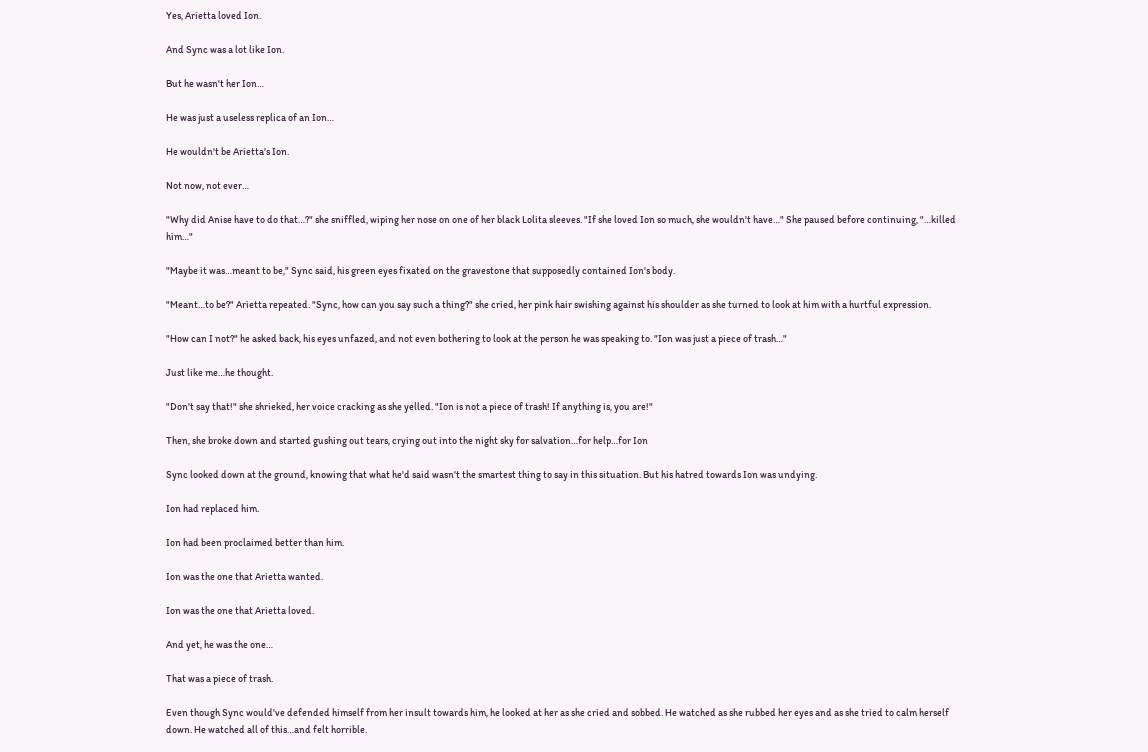Yes, Arietta loved Ion.

And Sync was a lot like Ion.

But he wasn't her Ion…

He was just a useless replica of an Ion…

He wouldn't be Arietta's Ion.

Not now, not ever…

"Why did Anise have to do that…?" she sniffled, wiping her nose on one of her black Lolita sleeves. "If she loved Ion so much, she wouldn't have…" She paused before continuing, "…killed him…"

"Maybe it was…meant to be," Sync said, his green eyes fixated on the gravestone that supposedly contained Ion's body.

"Meant…to be?" Arietta repeated. "Sync, how can you say such a thing?" she cried, her pink hair swishing against his shoulder as she turned to look at him with a hurtful expression.

"How can I not?" he asked back, his eyes unfazed, and not even bothering to look at the person he was speaking to. "Ion was just a piece of trash…"

Just like me…he thought.

"Don't say that!" she shrieked, her voice cracking as she yelled. "Ion is not a piece of trash! If anything is, you are!"

Then, she broke down and started gushing out tears, crying out into the night sky for salvation…for help…for Ion

Sync looked down at the ground, knowing that what he'd said wasn't the smartest thing to say in this situation. But his hatred towards Ion was undying.

Ion had replaced him.

Ion had been proclaimed better than him.

Ion was the one that Arietta wanted.

Ion was the one that Arietta loved.

And yet, he was the one…

That was a piece of trash.

Even though Sync would've defended himself from her insult towards him, he looked at her as she cried and sobbed. He watched as she rubbed her eyes and as she tried to calm herself down. He watched all of this…and felt horrible.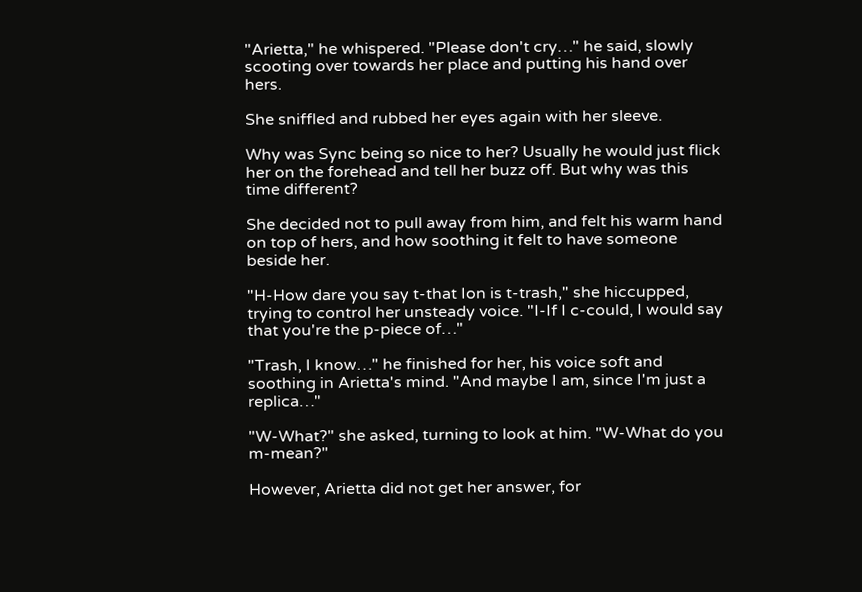"Arietta," he whispered. "Please don't cry…" he said, slowly scooting over towards her place and putting his hand over hers.

She sniffled and rubbed her eyes again with her sleeve.

Why was Sync being so nice to her? Usually he would just flick her on the forehead and tell her buzz off. But why was this time different?

She decided not to pull away from him, and felt his warm hand on top of hers, and how soothing it felt to have someone beside her.

"H-How dare you say t-that Ion is t-trash," she hiccupped, trying to control her unsteady voice. "I-If I c-could, I would say that you're the p-piece of…"

"Trash, I know…" he finished for her, his voice soft and soothing in Arietta's mind. "And maybe I am, since I'm just a replica…"

"W-What?" she asked, turning to look at him. "W-What do you m-mean?"

However, Arietta did not get her answer, for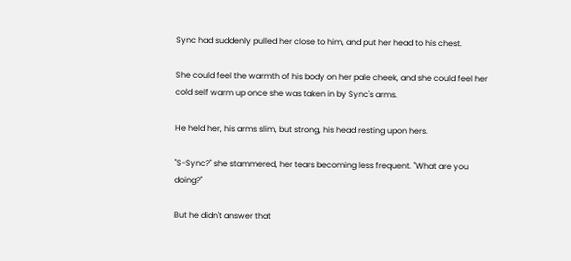Sync had suddenly pulled her close to him, and put her head to his chest.

She could feel the warmth of his body on her pale cheek, and she could feel her cold self warm up once she was taken in by Sync's arms.

He held her, his arms slim, but strong, his head resting upon hers.

"S-Sync?" she stammered, her tears becoming less frequent. "What are you doing?"

But he didn't answer that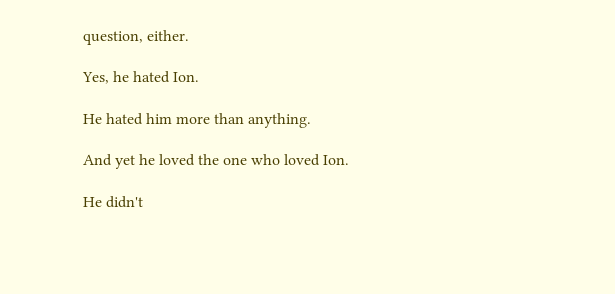question, either.

Yes, he hated Ion.

He hated him more than anything.

And yet he loved the one who loved Ion.

He didn't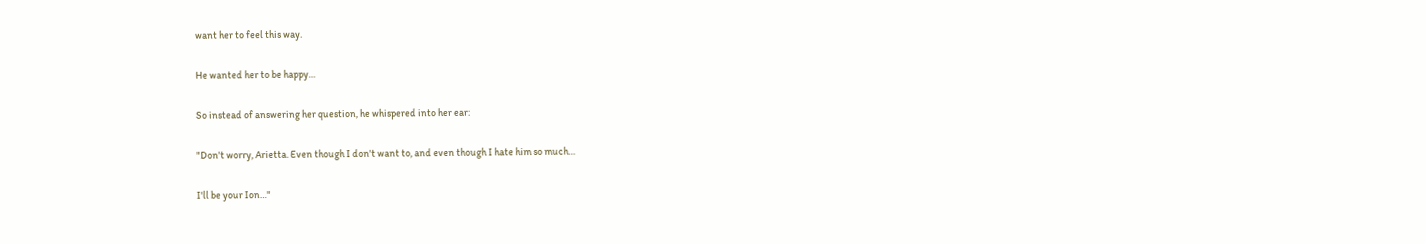want her to feel this way.

He wanted her to be happy…

So instead of answering her question, he whispered into her ear:

"Don't worry, Arietta. Even though I don't want to, and even though I hate him so much…

I'll be your Ion…"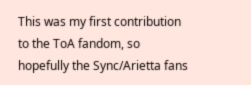This was my first contribution to the ToA fandom, so hopefully the Sync/Arietta fans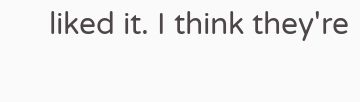liked it. I think they're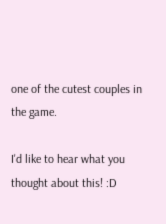one of the cutest couples in the game.

I'd like to hear what you thought about this! :D